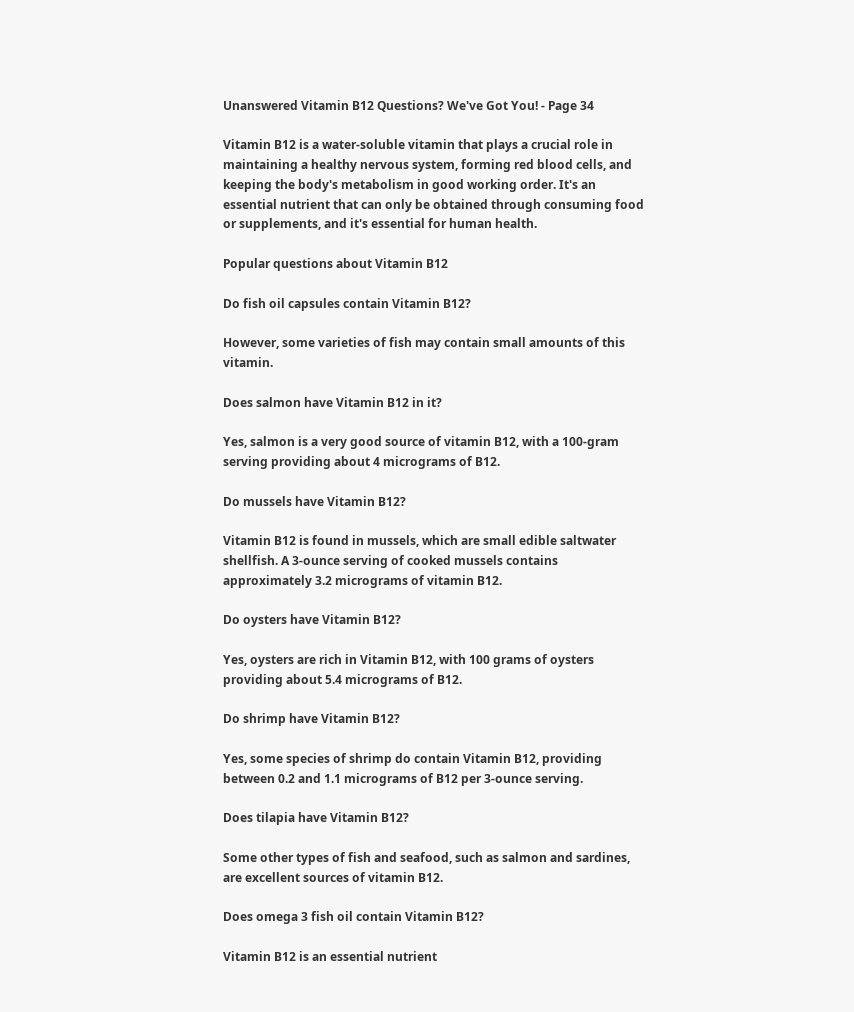Unanswered Vitamin B12 Questions? We've Got You! - Page 34

Vitamin B12 is a water-soluble vitamin that plays a crucial role in maintaining a healthy nervous system, forming red blood cells, and keeping the body's metabolism in good working order. It's an essential nutrient that can only be obtained through consuming food or supplements, and it's essential for human health.

Popular questions about Vitamin B12

Do fish oil capsules contain Vitamin B12?

However, some varieties of fish may contain small amounts of this vitamin.

Does salmon have Vitamin B12 in it?

Yes, salmon is a very good source of vitamin B12, with a 100-gram serving providing about 4 micrograms of B12.

Do mussels have Vitamin B12?

Vitamin B12 is found in mussels, which are small edible saltwater shellfish. A 3-ounce serving of cooked mussels contains approximately 3.2 micrograms of vitamin B12.

Do oysters have Vitamin B12?

Yes, oysters are rich in Vitamin B12, with 100 grams of oysters providing about 5.4 micrograms of B12.

Do shrimp have Vitamin B12?

Yes, some species of shrimp do contain Vitamin B12, providing between 0.2 and 1.1 micrograms of B12 per 3-ounce serving.

Does tilapia have Vitamin B12?

Some other types of fish and seafood, such as salmon and sardines, are excellent sources of vitamin B12.

Does omega 3 fish oil contain Vitamin B12?

Vitamin B12 is an essential nutrient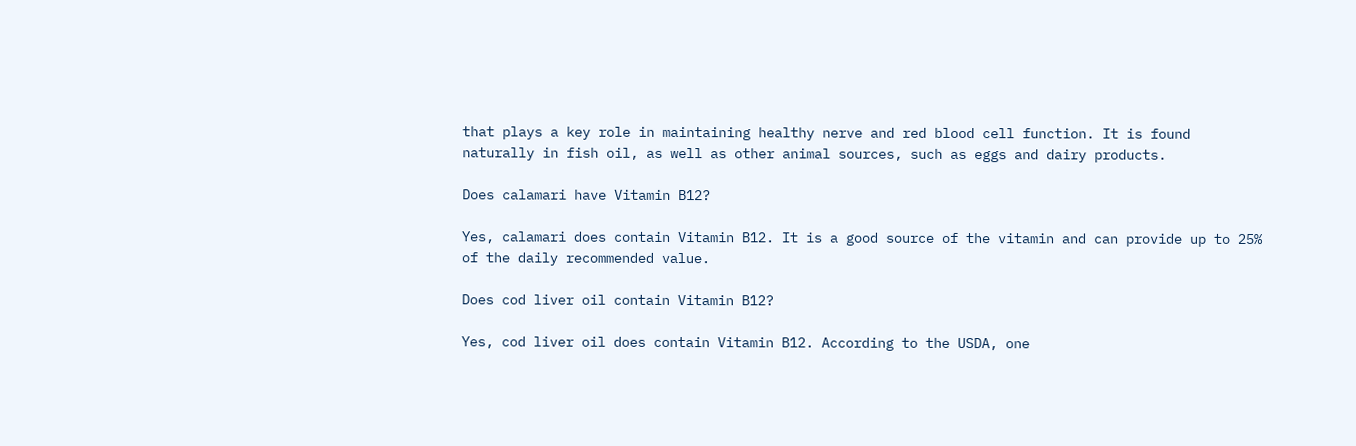that plays a key role in maintaining healthy nerve and red blood cell function. It is found naturally in fish oil, as well as other animal sources, such as eggs and dairy products.

Does calamari have Vitamin B12?

Yes, calamari does contain Vitamin B12. It is a good source of the vitamin and can provide up to 25% of the daily recommended value.

Does cod liver oil contain Vitamin B12?

Yes, cod liver oil does contain Vitamin B12. According to the USDA, one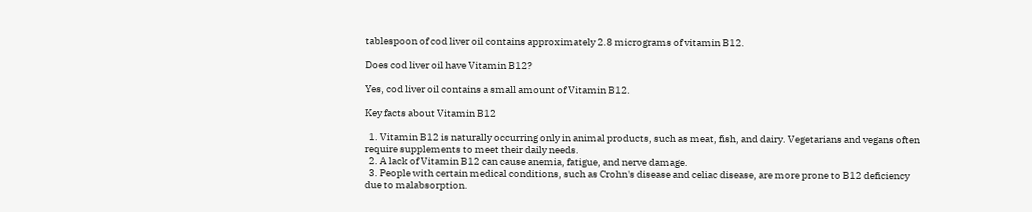tablespoon of cod liver oil contains approximately 2.8 micrograms of vitamin B12.

Does cod liver oil have Vitamin B12?

Yes, cod liver oil contains a small amount of Vitamin B12.

Key facts about Vitamin B12

  1. Vitamin B12 is naturally occurring only in animal products, such as meat, fish, and dairy. Vegetarians and vegans often require supplements to meet their daily needs.
  2. A lack of Vitamin B12 can cause anemia, fatigue, and nerve damage.
  3. People with certain medical conditions, such as Crohn's disease and celiac disease, are more prone to B12 deficiency due to malabsorption.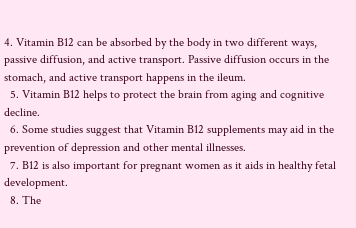4. Vitamin B12 can be absorbed by the body in two different ways, passive diffusion, and active transport. Passive diffusion occurs in the stomach, and active transport happens in the ileum.
  5. Vitamin B12 helps to protect the brain from aging and cognitive decline.
  6. Some studies suggest that Vitamin B12 supplements may aid in the prevention of depression and other mental illnesses.
  7. B12 is also important for pregnant women as it aids in healthy fetal development.
  8. The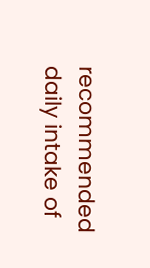recommended daily intake of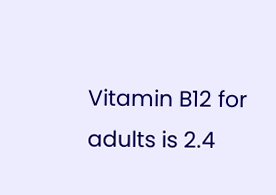Vitamin B12 for adults is 2.4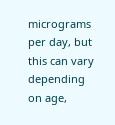micrograms per day, but this can vary depending on age,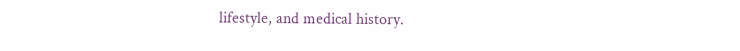lifestyle, and medical history.